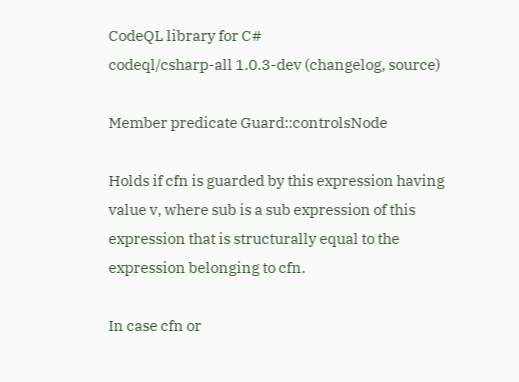CodeQL library for C#
codeql/csharp-all 1.0.3-dev (changelog, source)

Member predicate Guard::controlsNode

Holds if cfn is guarded by this expression having value v, where sub is a sub expression of this expression that is structurally equal to the expression belonging to cfn.

In case cfn or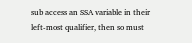sub access an SSA variable in their left-most qualifier, then so must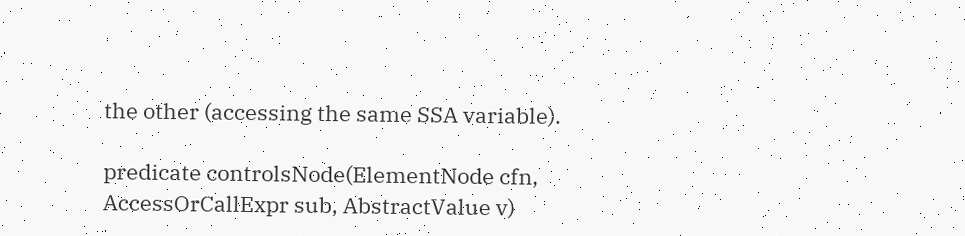the other (accessing the same SSA variable).

predicate controlsNode(ElementNode cfn, AccessOrCallExpr sub, AbstractValue v)